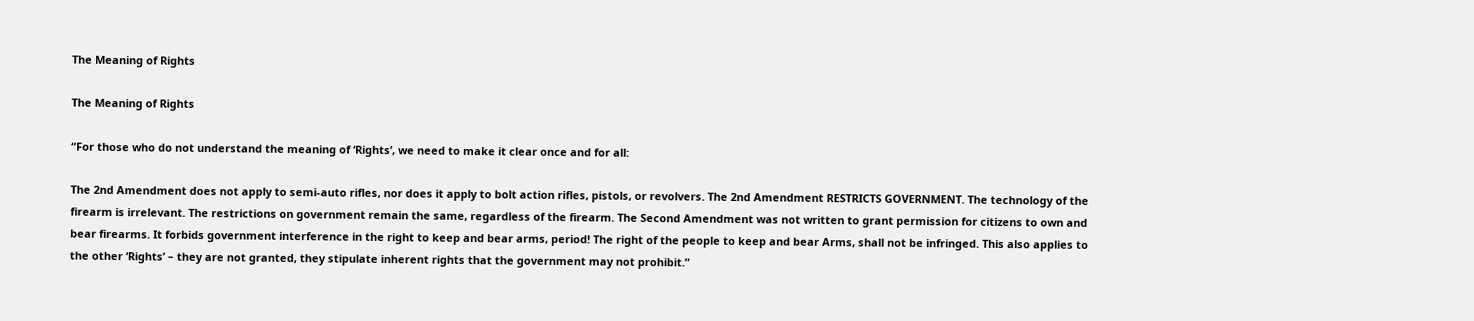The Meaning of Rights

The Meaning of Rights

“For those who do not understand the meaning of ‘Rights’, we need to make it clear once and for all:

The 2nd Amendment does not apply to semi-auto rifles, nor does it apply to bolt action rifles, pistols, or revolvers. The 2nd Amendment RESTRICTS GOVERNMENT. The technology of the firearm is irrelevant. The restrictions on government remain the same, regardless of the firearm. The Second Amendment was not written to grant permission for citizens to own and bear firearms. It forbids government interference in the right to keep and bear arms, period! The right of the people to keep and bear Arms, shall not be infringed. This also applies to the other ‘Rights’ – they are not granted, they stipulate inherent rights that the government may not prohibit.”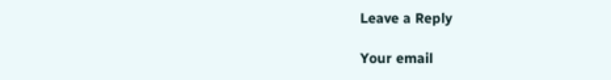Leave a Reply

Your email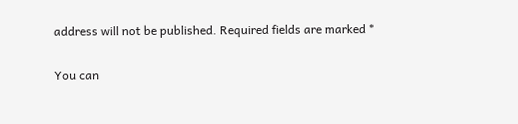address will not be published. Required fields are marked *

You can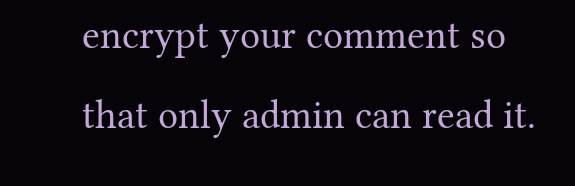encrypt your comment so that only admin can read it.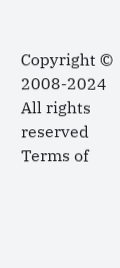Copyright © 2008-2024 All rights reserved   Terms of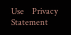Use    Privacy Statement